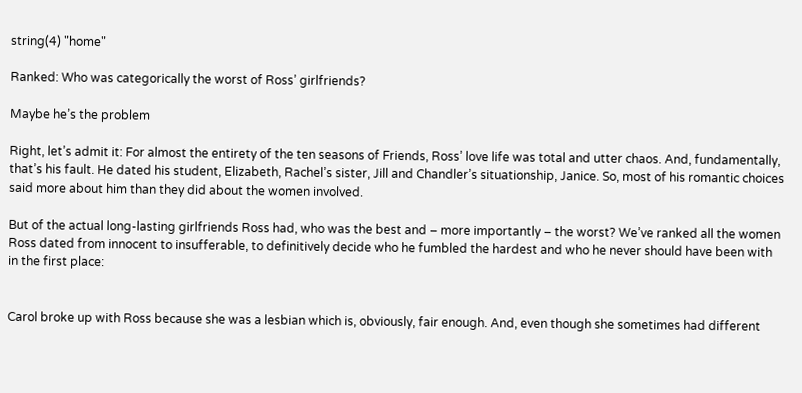string(4) "home"

Ranked: Who was categorically the worst of Ross’ girlfriends?

Maybe he’s the problem

Right, let’s admit it: For almost the entirety of the ten seasons of Friends, Ross’ love life was total and utter chaos. And, fundamentally, that’s his fault. He dated his student, Elizabeth, Rachel’s sister, Jill and Chandler’s situationship, Janice. So, most of his romantic choices said more about him than they did about the women involved.

But of the actual long-lasting girlfriends Ross had, who was the best and – more importantly – the worst? We’ve ranked all the women Ross dated from innocent to insufferable, to definitively decide who he fumbled the hardest and who he never should have been with in the first place:


Carol broke up with Ross because she was a lesbian which is, obviously, fair enough. And, even though she sometimes had different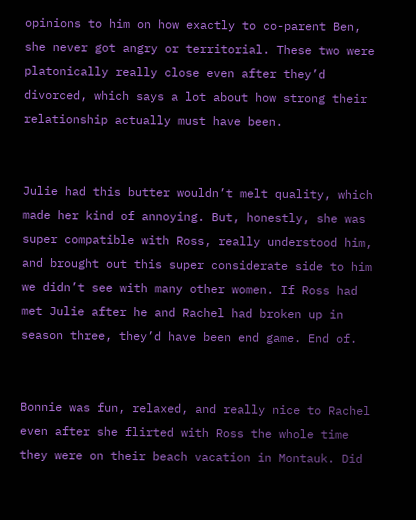opinions to him on how exactly to co-parent Ben, she never got angry or territorial. These two were platonically really close even after they’d divorced, which says a lot about how strong their relationship actually must have been.


Julie had this butter wouldn’t melt quality, which made her kind of annoying. But, honestly, she was super compatible with Ross, really understood him, and brought out this super considerate side to him we didn’t see with many other women. If Ross had met Julie after he and Rachel had broken up in season three, they’d have been end game. End of.


Bonnie was fun, relaxed, and really nice to Rachel even after she flirted with Ross the whole time they were on their beach vacation in Montauk. Did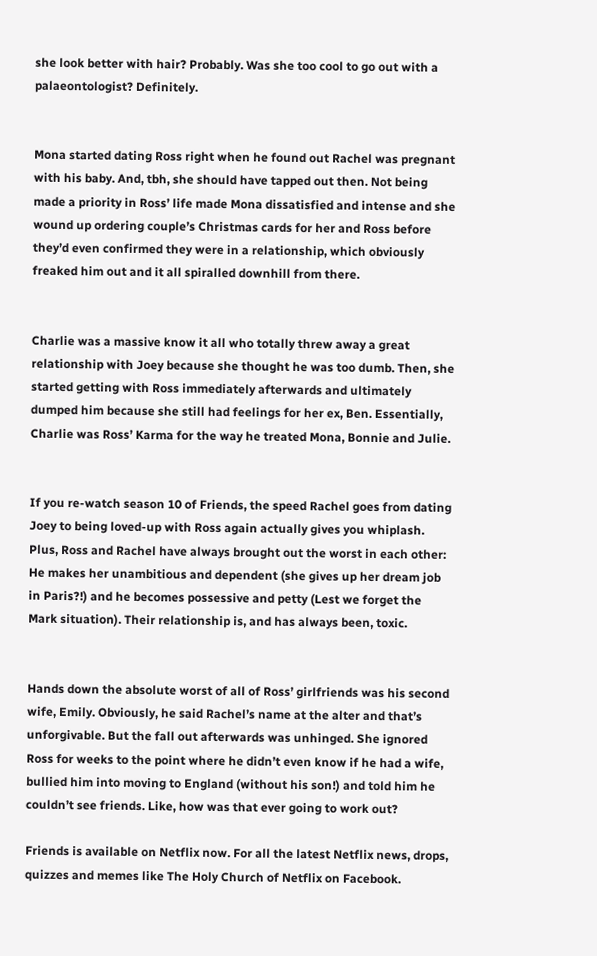she look better with hair? Probably. Was she too cool to go out with a palaeontologist? Definitely.


Mona started dating Ross right when he found out Rachel was pregnant with his baby. And, tbh, she should have tapped out then. Not being made a priority in Ross’ life made Mona dissatisfied and intense and she wound up ordering couple’s Christmas cards for her and Ross before they’d even confirmed they were in a relationship, which obviously freaked him out and it all spiralled downhill from there.


Charlie was a massive know it all who totally threw away a great relationship with Joey because she thought he was too dumb. Then, she started getting with Ross immediately afterwards and ultimately dumped him because she still had feelings for her ex, Ben. Essentially, Charlie was Ross’ Karma for the way he treated Mona, Bonnie and Julie.


If you re-watch season 10 of Friends, the speed Rachel goes from dating Joey to being loved-up with Ross again actually gives you whiplash. Plus, Ross and Rachel have always brought out the worst in each other: He makes her unambitious and dependent (she gives up her dream job in Paris?!) and he becomes possessive and petty (Lest we forget the Mark situation). Their relationship is, and has always been, toxic.


Hands down the absolute worst of all of Ross’ girlfriends was his second wife, Emily. Obviously, he said Rachel’s name at the alter and that’s unforgivable. But the fall out afterwards was unhinged. She ignored Ross for weeks to the point where he didn’t even know if he had a wife, bullied him into moving to England (without his son!) and told him he couldn’t see friends. Like, how was that ever going to work out?

Friends is available on Netflix now. For all the latest Netflix news, drops, quizzes and memes like The Holy Church of Netflix on Facebook.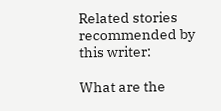Related stories recommended by this writer:

What are the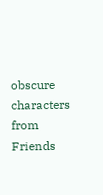obscure characters from Friends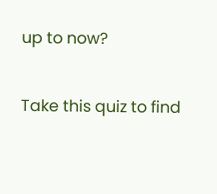up to now?

Take this quiz to find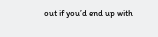out if you’d end up with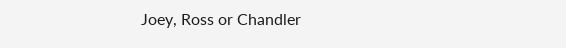Joey, Ross or Chandler